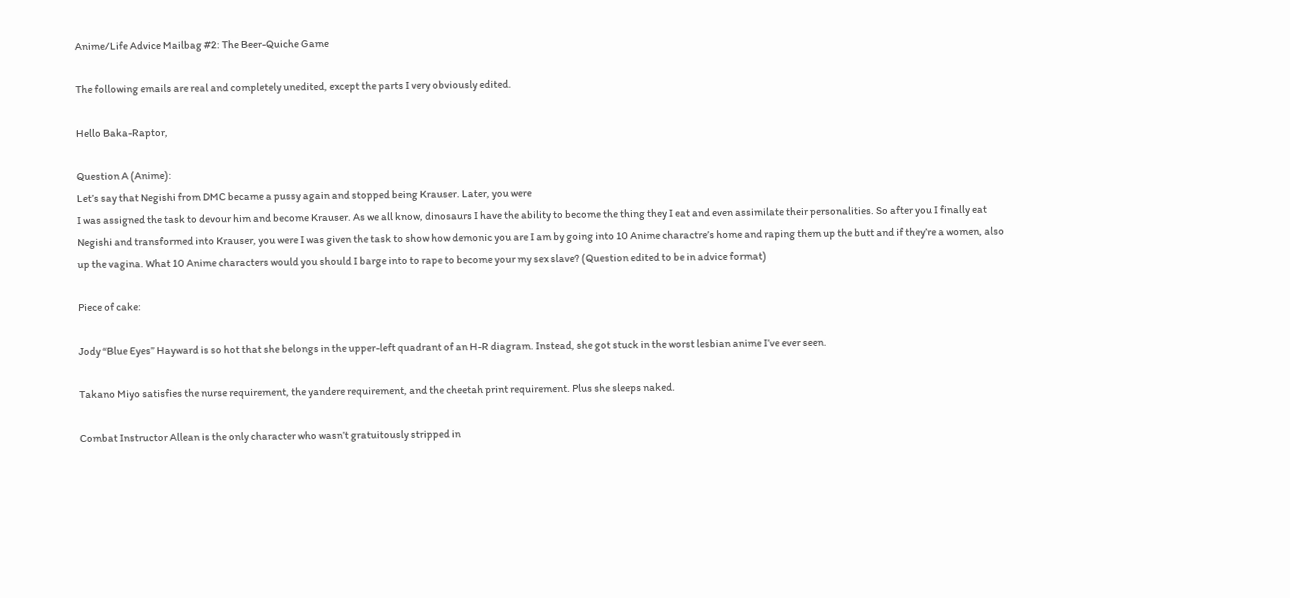Anime/Life Advice Mailbag #2: The Beer-Quiche Game

The following emails are real and completely unedited, except the parts I very obviously edited.

Hello Baka-Raptor,

Question A (Anime):
Let’s say that Negishi from DMC became a pussy again and stopped being Krauser. Later, you were
I was assigned the task to devour him and become Krauser. As we all know, dinosaurs I have the ability to become the thing they I eat and even assimilate their personalities. So after you I finally eat Negishi and transformed into Krauser, you were I was given the task to show how demonic you are I am by going into 10 Anime charactre’s home and raping them up the butt and if they’re a women, also up the vagina. What 10 Anime characters would you should I barge into to rape to become your my sex slave? (Question edited to be in advice format)

Piece of cake:

Jody “Blue Eyes” Hayward is so hot that she belongs in the upper-left quadrant of an H-R diagram. Instead, she got stuck in the worst lesbian anime I’ve ever seen.

Takano Miyo satisfies the nurse requirement, the yandere requirement, and the cheetah print requirement. Plus she sleeps naked.

Combat Instructor Allean is the only character who wasn’t gratuitously stripped in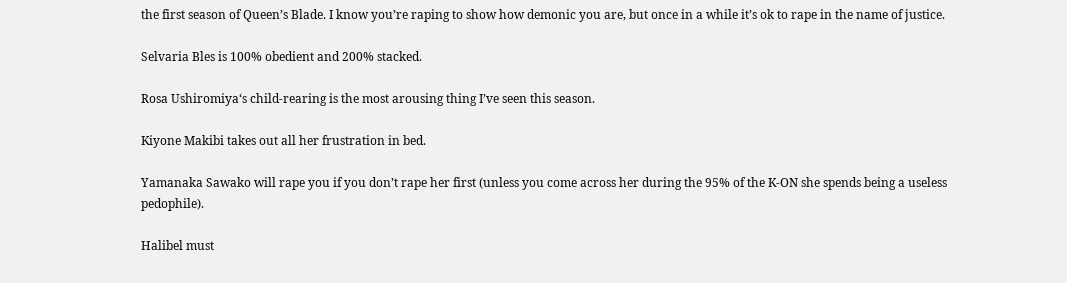the first season of Queen’s Blade. I know you’re raping to show how demonic you are, but once in a while it’s ok to rape in the name of justice.

Selvaria Bles is 100% obedient and 200% stacked.

Rosa Ushiromiya‘s child-rearing is the most arousing thing I’ve seen this season.

Kiyone Makibi takes out all her frustration in bed.

Yamanaka Sawako will rape you if you don’t rape her first (unless you come across her during the 95% of the K-ON she spends being a useless pedophile).

Halibel must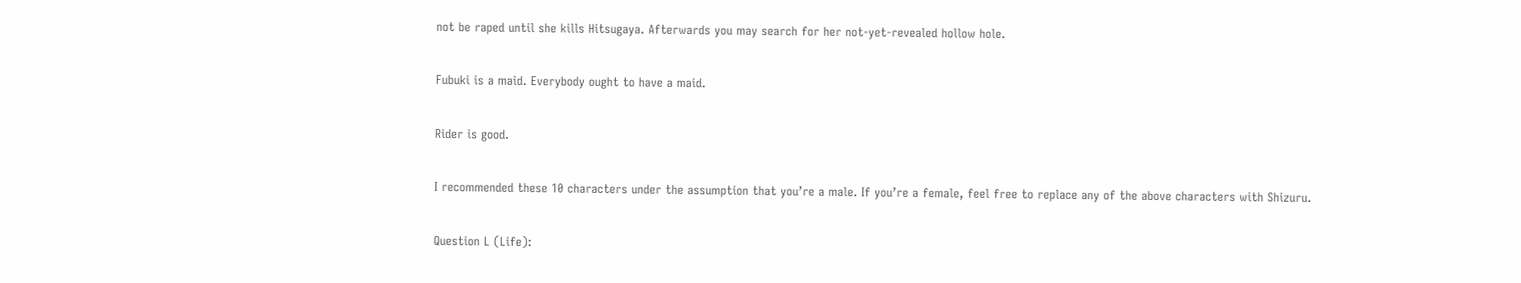not be raped until she kills Hitsugaya. Afterwards you may search for her not-yet-revealed hollow hole.

Fubuki is a maid. Everybody ought to have a maid.

Rider is good.

I recommended these 10 characters under the assumption that you’re a male. If you’re a female, feel free to replace any of the above characters with Shizuru.

Question L (Life):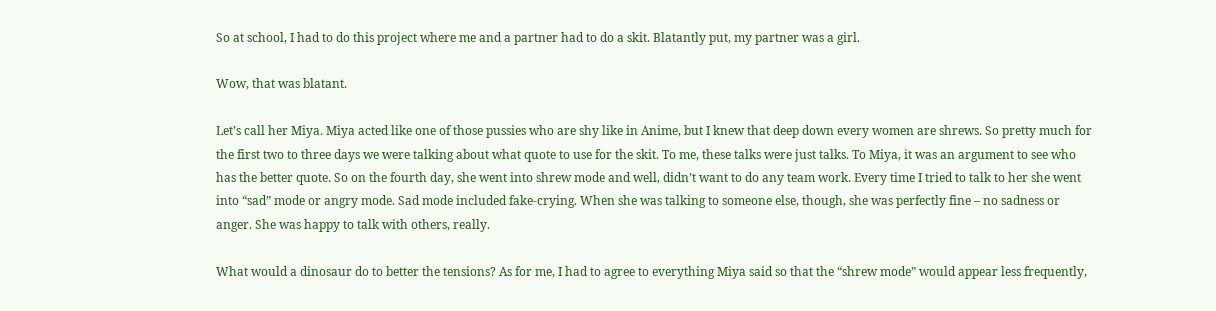So at school, I had to do this project where me and a partner had to do a skit. Blatantly put, my partner was a girl.

Wow, that was blatant.

Let’s call her Miya. Miya acted like one of those pussies who are shy like in Anime, but I knew that deep down every women are shrews. So pretty much for the first two to three days we were talking about what quote to use for the skit. To me, these talks were just talks. To Miya, it was an argument to see who has the better quote. So on the fourth day, she went into shrew mode and well, didn’t want to do any team work. Every time I tried to talk to her she went into “sad” mode or angry mode. Sad mode included fake-crying. When she was talking to someone else, though, she was perfectly fine – no sadness or anger. She was happy to talk with others, really.

What would a dinosaur do to better the tensions? As for me, I had to agree to everything Miya said so that the “shrew mode” would appear less frequently,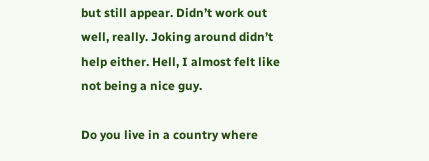but still appear. Didn’t work out well, really. Joking around didn’t help either. Hell, I almost felt like not being a nice guy.

Do you live in a country where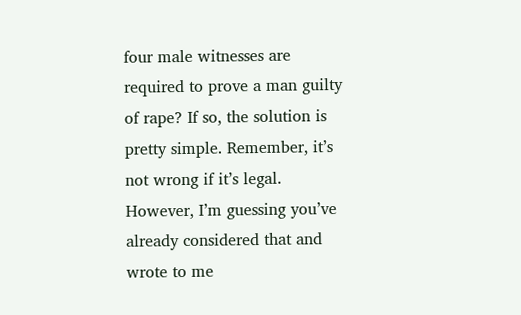four male witnesses are required to prove a man guilty of rape? If so, the solution is pretty simple. Remember, it’s not wrong if it’s legal. However, I’m guessing you’ve already considered that and wrote to me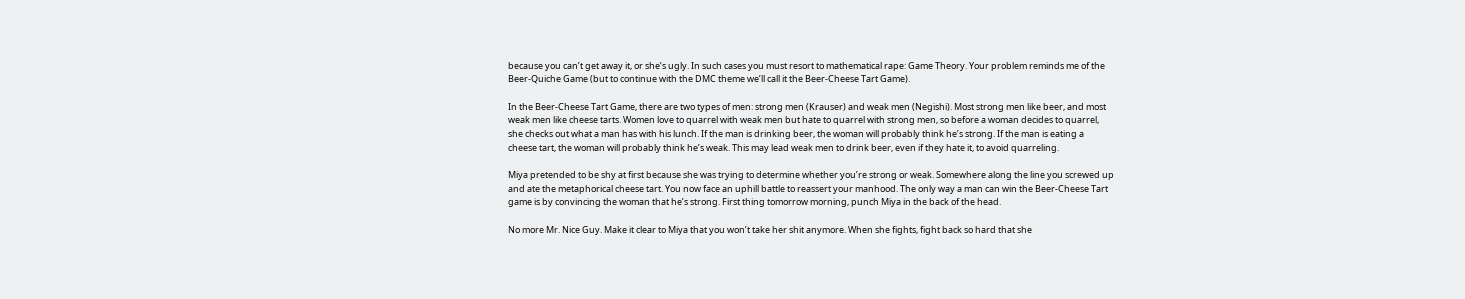because you can’t get away it, or she’s ugly. In such cases you must resort to mathematical rape: Game Theory. Your problem reminds me of the Beer-Quiche Game (but to continue with the DMC theme we’ll call it the Beer-Cheese Tart Game).

In the Beer-Cheese Tart Game, there are two types of men: strong men (Krauser) and weak men (Negishi). Most strong men like beer, and most weak men like cheese tarts. Women love to quarrel with weak men but hate to quarrel with strong men, so before a woman decides to quarrel, she checks out what a man has with his lunch. If the man is drinking beer, the woman will probably think he’s strong. If the man is eating a cheese tart, the woman will probably think he’s weak. This may lead weak men to drink beer, even if they hate it, to avoid quarreling.

Miya pretended to be shy at first because she was trying to determine whether you’re strong or weak. Somewhere along the line you screwed up and ate the metaphorical cheese tart. You now face an uphill battle to reassert your manhood. The only way a man can win the Beer-Cheese Tart game is by convincing the woman that he’s strong. First thing tomorrow morning, punch Miya in the back of the head.

No more Mr. Nice Guy. Make it clear to Miya that you won’t take her shit anymore. When she fights, fight back so hard that she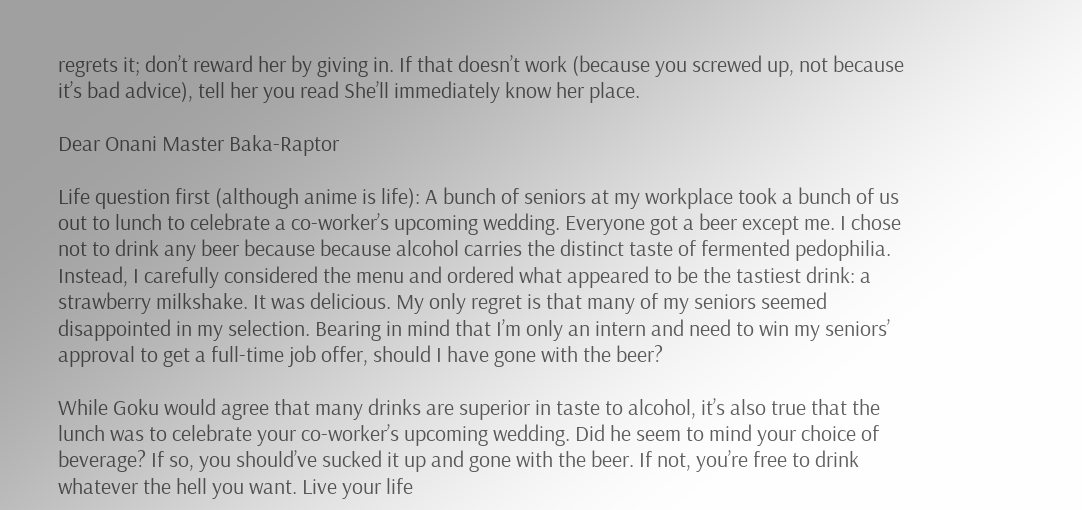regrets it; don’t reward her by giving in. If that doesn’t work (because you screwed up, not because it’s bad advice), tell her you read She’ll immediately know her place.

Dear Onani Master Baka-Raptor

Life question first (although anime is life): A bunch of seniors at my workplace took a bunch of us out to lunch to celebrate a co-worker’s upcoming wedding. Everyone got a beer except me. I chose not to drink any beer because because alcohol carries the distinct taste of fermented pedophilia. Instead, I carefully considered the menu and ordered what appeared to be the tastiest drink: a strawberry milkshake. It was delicious. My only regret is that many of my seniors seemed disappointed in my selection. Bearing in mind that I’m only an intern and need to win my seniors’ approval to get a full-time job offer, should I have gone with the beer?

While Goku would agree that many drinks are superior in taste to alcohol, it’s also true that the lunch was to celebrate your co-worker’s upcoming wedding. Did he seem to mind your choice of beverage? If so, you should’ve sucked it up and gone with the beer. If not, you’re free to drink whatever the hell you want. Live your life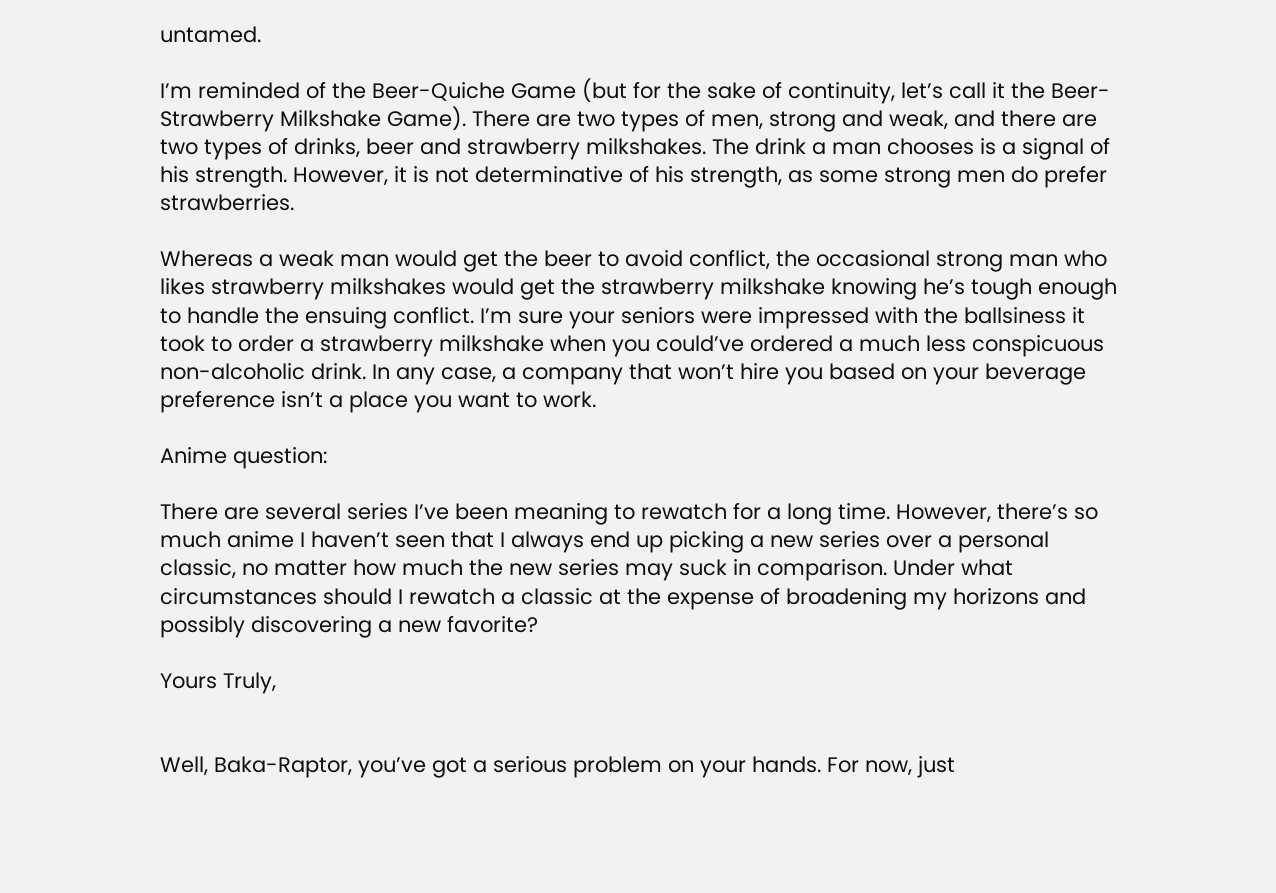untamed.

I’m reminded of the Beer-Quiche Game (but for the sake of continuity, let’s call it the Beer-Strawberry Milkshake Game). There are two types of men, strong and weak, and there are two types of drinks, beer and strawberry milkshakes. The drink a man chooses is a signal of his strength. However, it is not determinative of his strength, as some strong men do prefer strawberries.

Whereas a weak man would get the beer to avoid conflict, the occasional strong man who likes strawberry milkshakes would get the strawberry milkshake knowing he’s tough enough to handle the ensuing conflict. I’m sure your seniors were impressed with the ballsiness it took to order a strawberry milkshake when you could’ve ordered a much less conspicuous non-alcoholic drink. In any case, a company that won’t hire you based on your beverage preference isn’t a place you want to work.

Anime question:

There are several series I’ve been meaning to rewatch for a long time. However, there’s so much anime I haven’t seen that I always end up picking a new series over a personal classic, no matter how much the new series may suck in comparison. Under what circumstances should I rewatch a classic at the expense of broadening my horizons and possibly discovering a new favorite?

Yours Truly,


Well, Baka-Raptor, you’ve got a serious problem on your hands. For now, just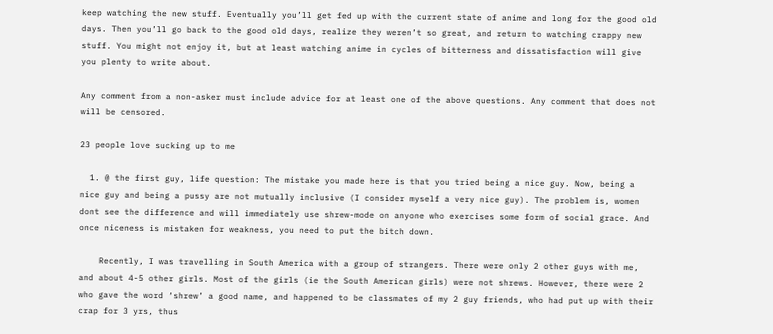keep watching the new stuff. Eventually you’ll get fed up with the current state of anime and long for the good old days. Then you’ll go back to the good old days, realize they weren’t so great, and return to watching crappy new stuff. You might not enjoy it, but at least watching anime in cycles of bitterness and dissatisfaction will give you plenty to write about.

Any comment from a non-asker must include advice for at least one of the above questions. Any comment that does not will be censored.

23 people love sucking up to me

  1. @ the first guy, life question: The mistake you made here is that you tried being a nice guy. Now, being a nice guy and being a pussy are not mutually inclusive (I consider myself a very nice guy). The problem is, women dont see the difference and will immediately use shrew-mode on anyone who exercises some form of social grace. And once niceness is mistaken for weakness, you need to put the bitch down.

    Recently, I was travelling in South America with a group of strangers. There were only 2 other guys with me, and about 4-5 other girls. Most of the girls (ie the South American girls) were not shrews. However, there were 2 who gave the word ‘shrew’ a good name, and happened to be classmates of my 2 guy friends, who had put up with their crap for 3 yrs, thus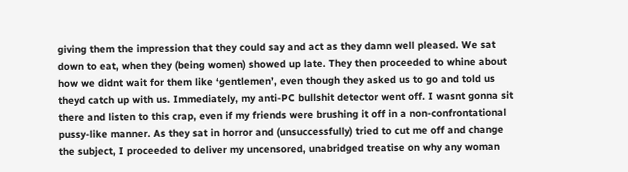giving them the impression that they could say and act as they damn well pleased. We sat down to eat, when they (being women) showed up late. They then proceeded to whine about how we didnt wait for them like ‘gentlemen’, even though they asked us to go and told us theyd catch up with us. Immediately, my anti-PC bullshit detector went off. I wasnt gonna sit there and listen to this crap, even if my friends were brushing it off in a non-confrontational pussy-like manner. As they sat in horror and (unsuccessfully) tried to cut me off and change the subject, I proceeded to deliver my uncensored, unabridged treatise on why any woman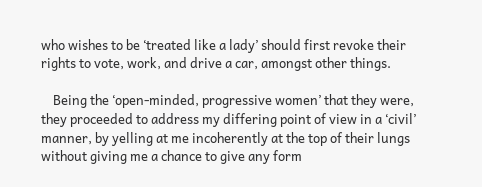who wishes to be ‘treated like a lady’ should first revoke their rights to vote, work, and drive a car, amongst other things.

    Being the ‘open-minded, progressive women’ that they were, they proceeded to address my differing point of view in a ‘civil’ manner, by yelling at me incoherently at the top of their lungs without giving me a chance to give any form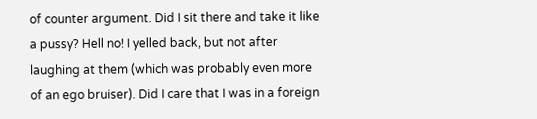of counter argument. Did I sit there and take it like a pussy? Hell no! I yelled back, but not after laughing at them (which was probably even more of an ego bruiser). Did I care that I was in a foreign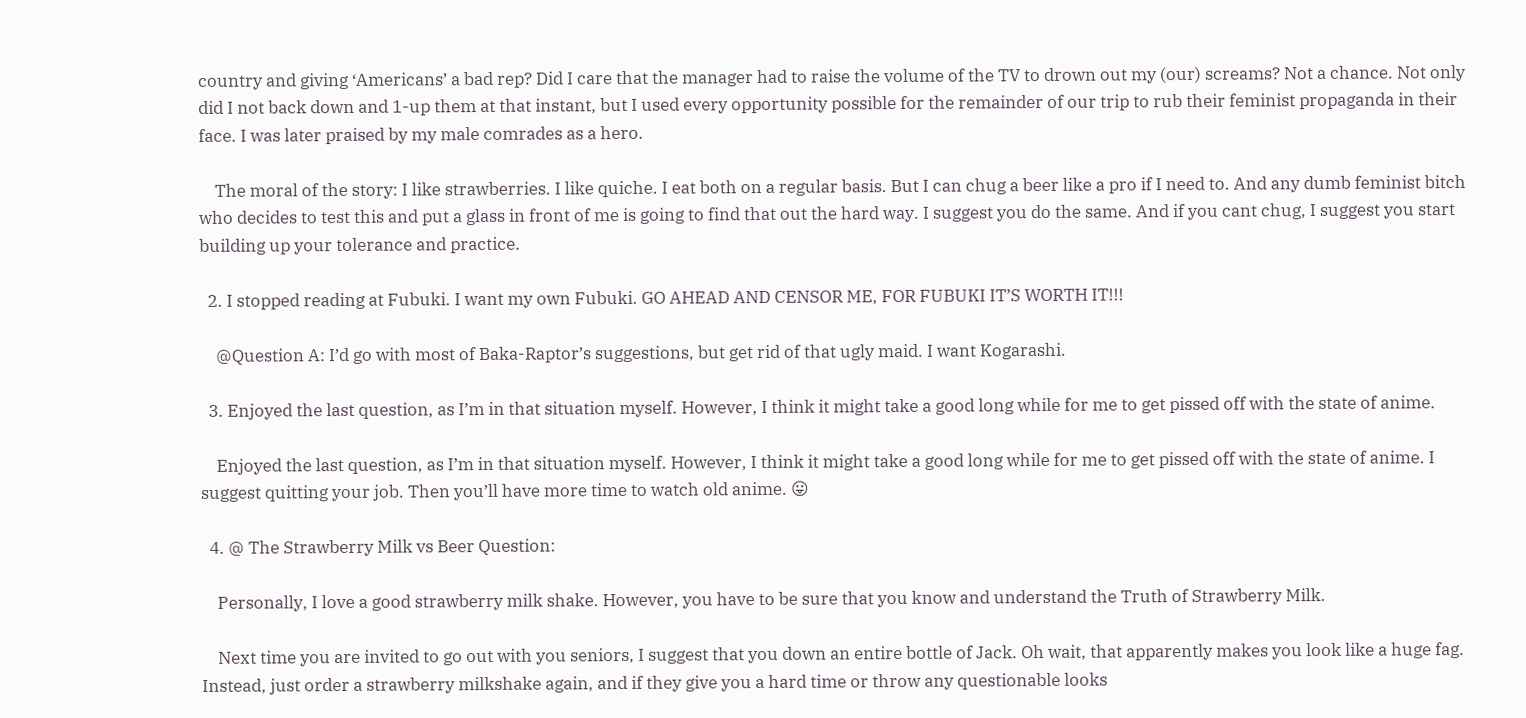country and giving ‘Americans’ a bad rep? Did I care that the manager had to raise the volume of the TV to drown out my (our) screams? Not a chance. Not only did I not back down and 1-up them at that instant, but I used every opportunity possible for the remainder of our trip to rub their feminist propaganda in their face. I was later praised by my male comrades as a hero.

    The moral of the story: I like strawberries. I like quiche. I eat both on a regular basis. But I can chug a beer like a pro if I need to. And any dumb feminist bitch who decides to test this and put a glass in front of me is going to find that out the hard way. I suggest you do the same. And if you cant chug, I suggest you start building up your tolerance and practice.

  2. I stopped reading at Fubuki. I want my own Fubuki. GO AHEAD AND CENSOR ME, FOR FUBUKI IT’S WORTH IT!!!

    @Question A: I’d go with most of Baka-Raptor’s suggestions, but get rid of that ugly maid. I want Kogarashi.

  3. Enjoyed the last question, as I’m in that situation myself. However, I think it might take a good long while for me to get pissed off with the state of anime.

    Enjoyed the last question, as I’m in that situation myself. However, I think it might take a good long while for me to get pissed off with the state of anime. I suggest quitting your job. Then you’ll have more time to watch old anime. 😛

  4. @ The Strawberry Milk vs Beer Question:

    Personally, I love a good strawberry milk shake. However, you have to be sure that you know and understand the Truth of Strawberry Milk.

    Next time you are invited to go out with you seniors, I suggest that you down an entire bottle of Jack. Oh wait, that apparently makes you look like a huge fag. Instead, just order a strawberry milkshake again, and if they give you a hard time or throw any questionable looks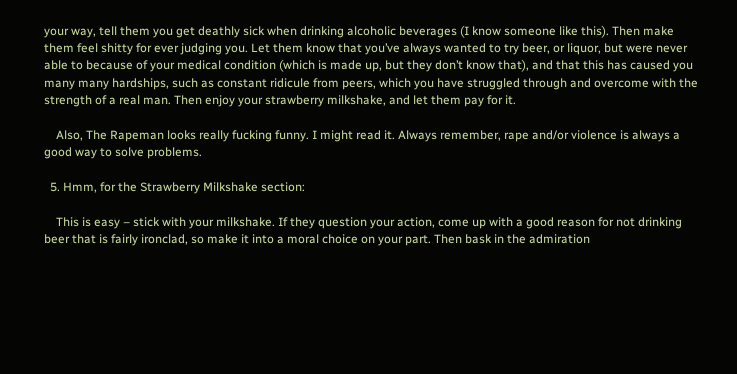your way, tell them you get deathly sick when drinking alcoholic beverages (I know someone like this). Then make them feel shitty for ever judging you. Let them know that you’ve always wanted to try beer, or liquor, but were never able to because of your medical condition (which is made up, but they don’t know that), and that this has caused you many many hardships, such as constant ridicule from peers, which you have struggled through and overcome with the strength of a real man. Then enjoy your strawberry milkshake, and let them pay for it.

    Also, The Rapeman looks really fucking funny. I might read it. Always remember, rape and/or violence is always a good way to solve problems.

  5. Hmm, for the Strawberry Milkshake section:

    This is easy – stick with your milkshake. If they question your action, come up with a good reason for not drinking beer that is fairly ironclad, so make it into a moral choice on your part. Then bask in the admiration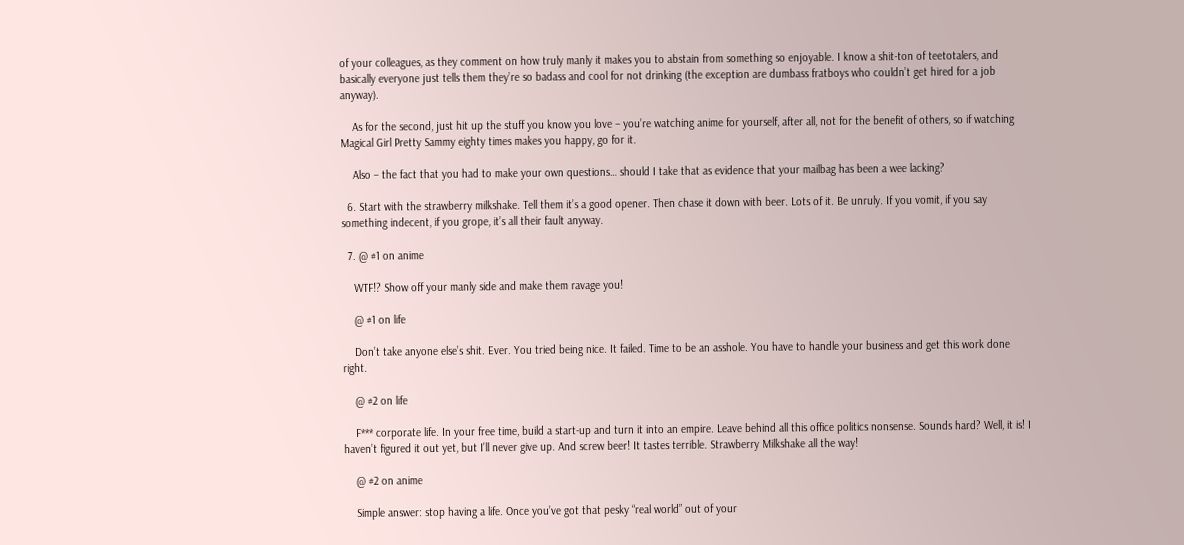of your colleagues, as they comment on how truly manly it makes you to abstain from something so enjoyable. I know a shit-ton of teetotalers, and basically everyone just tells them they’re so badass and cool for not drinking (the exception are dumbass fratboys who couldn’t get hired for a job anyway).

    As for the second, just hit up the stuff you know you love – you’re watching anime for yourself, after all, not for the benefit of others, so if watching Magical Girl Pretty Sammy eighty times makes you happy, go for it.

    Also – the fact that you had to make your own questions… should I take that as evidence that your mailbag has been a wee lacking?

  6. Start with the strawberry milkshake. Tell them it’s a good opener. Then chase it down with beer. Lots of it. Be unruly. If you vomit, if you say something indecent, if you grope, it’s all their fault anyway.

  7. @ #1 on anime

    WTF!? Show off your manly side and make them ravage you!

    @ #1 on life

    Don’t take anyone else’s shit. Ever. You tried being nice. It failed. Time to be an asshole. You have to handle your business and get this work done right.

    @ #2 on life

    F*** corporate life. In your free time, build a start-up and turn it into an empire. Leave behind all this office politics nonsense. Sounds hard? Well, it is! I haven’t figured it out yet, but I’ll never give up. And screw beer! It tastes terrible. Strawberry Milkshake all the way!

    @ #2 on anime

    Simple answer: stop having a life. Once you’ve got that pesky “real world” out of your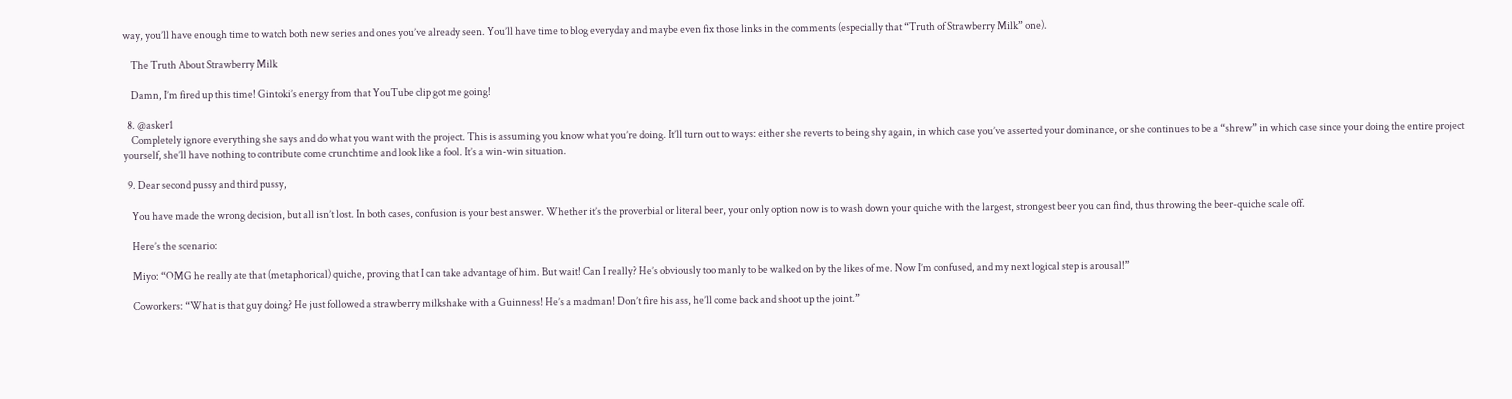way, you’ll have enough time to watch both new series and ones you’ve already seen. You’ll have time to blog everyday and maybe even fix those links in the comments (especially that “Truth of Strawberry Milk” one).

    The Truth About Strawberry Milk

    Damn, I’m fired up this time! Gintoki’s energy from that YouTube clip got me going!

  8. @asker1
    Completely ignore everything she says and do what you want with the project. This is assuming you know what you’re doing. It’ll turn out to ways: either she reverts to being shy again, in which case you’ve asserted your dominance, or she continues to be a “shrew” in which case since your doing the entire project yourself, she’ll have nothing to contribute come crunchtime and look like a fool. It’s a win-win situation.

  9. Dear second pussy and third pussy,

    You have made the wrong decision, but all isn’t lost. In both cases, confusion is your best answer. Whether it’s the proverbial or literal beer, your only option now is to wash down your quiche with the largest, strongest beer you can find, thus throwing the beer-quiche scale off.

    Here’s the scenario:

    Miyo: “OMG he really ate that (metaphorical) quiche, proving that I can take advantage of him. But wait! Can I really? He’s obviously too manly to be walked on by the likes of me. Now I’m confused, and my next logical step is arousal!”

    Coworkers: “What is that guy doing? He just followed a strawberry milkshake with a Guinness! He’s a madman! Don’t fire his ass, he’ll come back and shoot up the joint.”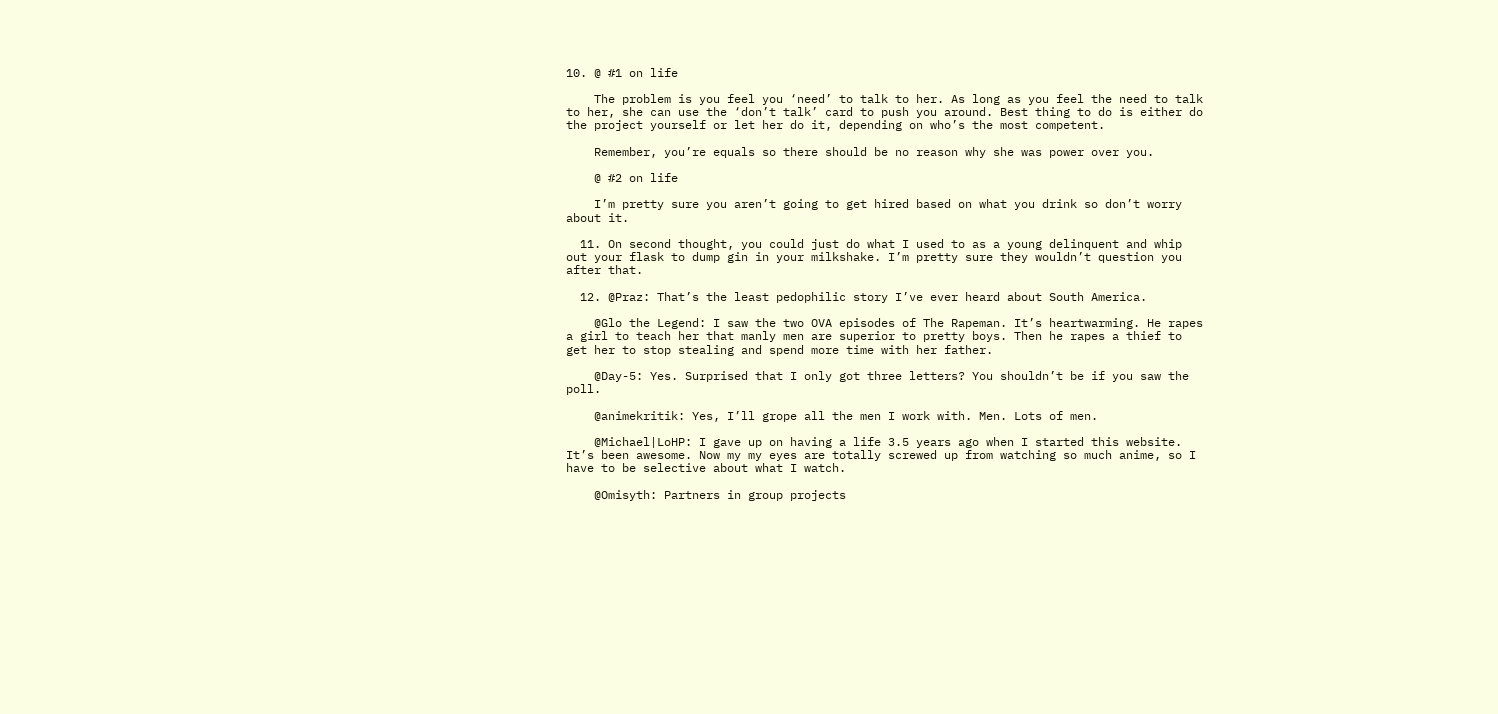10. @ #1 on life

    The problem is you feel you ‘need’ to talk to her. As long as you feel the need to talk to her, she can use the ‘don’t talk’ card to push you around. Best thing to do is either do the project yourself or let her do it, depending on who’s the most competent.

    Remember, you’re equals so there should be no reason why she was power over you.

    @ #2 on life

    I’m pretty sure you aren’t going to get hired based on what you drink so don’t worry about it.

  11. On second thought, you could just do what I used to as a young delinquent and whip out your flask to dump gin in your milkshake. I’m pretty sure they wouldn’t question you after that.

  12. @Praz: That’s the least pedophilic story I’ve ever heard about South America.

    @Glo the Legend: I saw the two OVA episodes of The Rapeman. It’s heartwarming. He rapes a girl to teach her that manly men are superior to pretty boys. Then he rapes a thief to get her to stop stealing and spend more time with her father.

    @Day-5: Yes. Surprised that I only got three letters? You shouldn’t be if you saw the poll.

    @animekritik: Yes, I’ll grope all the men I work with. Men. Lots of men.

    @Michael|LoHP: I gave up on having a life 3.5 years ago when I started this website. It’s been awesome. Now my my eyes are totally screwed up from watching so much anime, so I have to be selective about what I watch.

    @Omisyth: Partners in group projects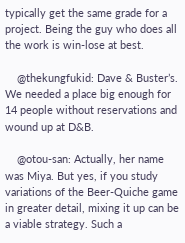typically get the same grade for a project. Being the guy who does all the work is win-lose at best.

    @thekungfukid: Dave & Buster’s. We needed a place big enough for 14 people without reservations and wound up at D&B.

    @otou-san: Actually, her name was Miya. But yes, if you study variations of the Beer-Quiche game in greater detail, mixing it up can be a viable strategy. Such a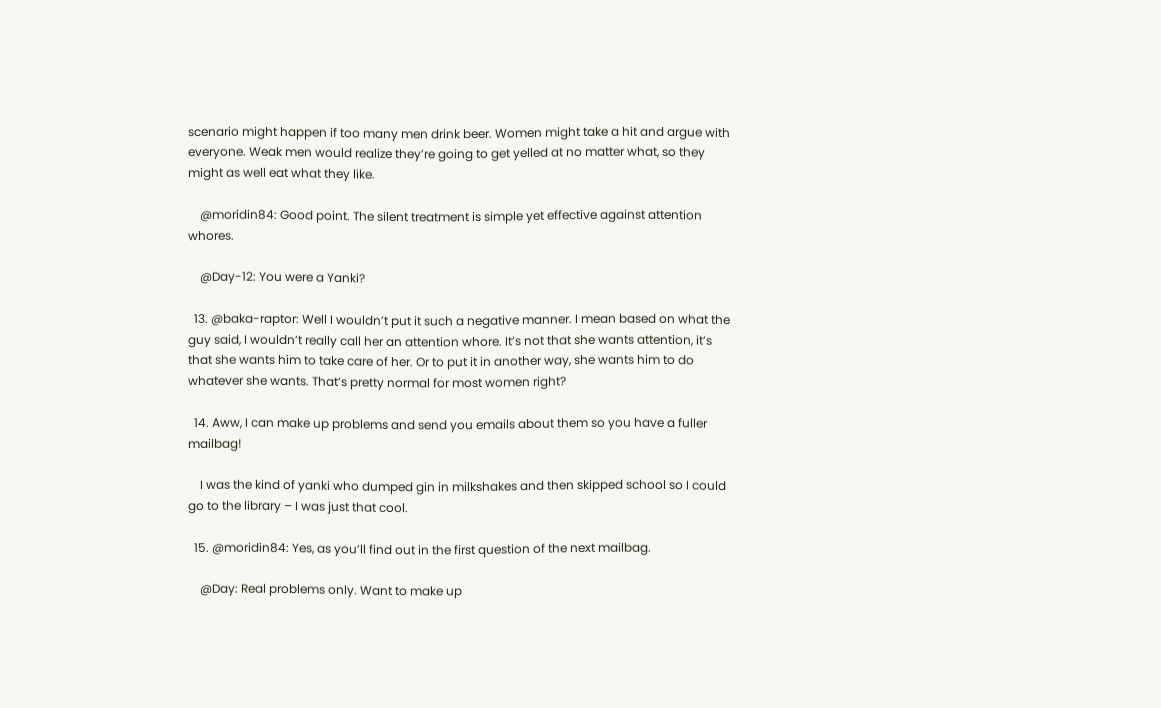scenario might happen if too many men drink beer. Women might take a hit and argue with everyone. Weak men would realize they’re going to get yelled at no matter what, so they might as well eat what they like.

    @moridin84: Good point. The silent treatment is simple yet effective against attention whores.

    @Day-12: You were a Yanki?

  13. @baka-raptor: Well I wouldn’t put it such a negative manner. I mean based on what the guy said, I wouldn’t really call her an attention whore. It’s not that she wants attention, it’s that she wants him to take care of her. Or to put it in another way, she wants him to do whatever she wants. That’s pretty normal for most women right?

  14. Aww, I can make up problems and send you emails about them so you have a fuller mailbag!

    I was the kind of yanki who dumped gin in milkshakes and then skipped school so I could go to the library – I was just that cool.

  15. @moridin84: Yes, as you’ll find out in the first question of the next mailbag.

    @Day: Real problems only. Want to make up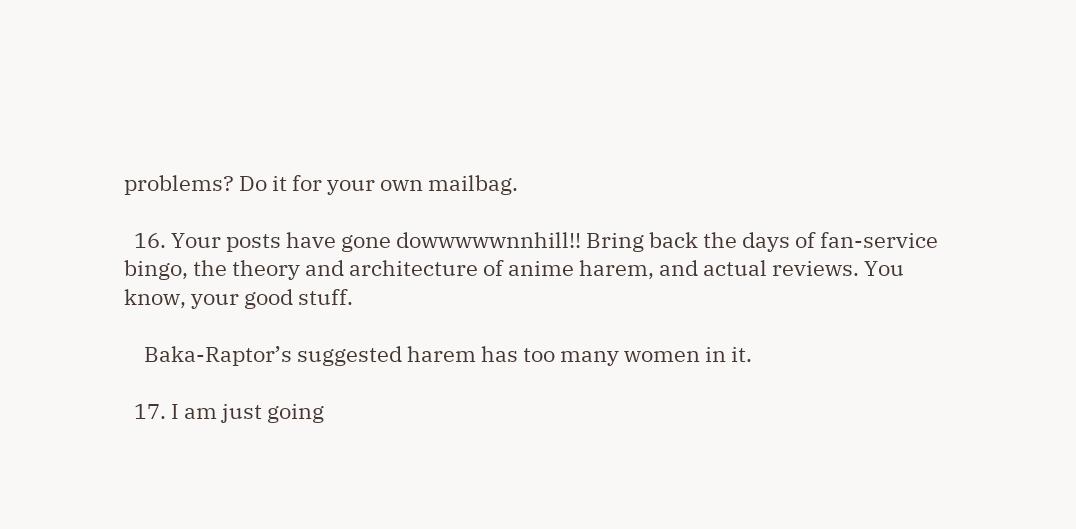problems? Do it for your own mailbag.

  16. Your posts have gone dowwwwwnnhill!! Bring back the days of fan-service bingo, the theory and architecture of anime harem, and actual reviews. You know, your good stuff.

    Baka-Raptor’s suggested harem has too many women in it.

  17. I am just going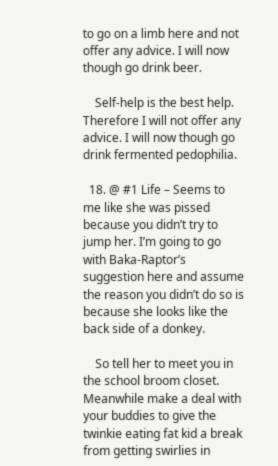to go on a limb here and not offer any advice. I will now though go drink beer.

    Self-help is the best help. Therefore I will not offer any advice. I will now though go drink fermented pedophilia.

  18. @ #1 Life – Seems to me like she was pissed because you didn’t try to jump her. I’m going to go with Baka-Raptor’s suggestion here and assume the reason you didn’t do so is because she looks like the back side of a donkey.

    So tell her to meet you in the school broom closet. Meanwhile make a deal with your buddies to give the twinkie eating fat kid a break from getting swirlies in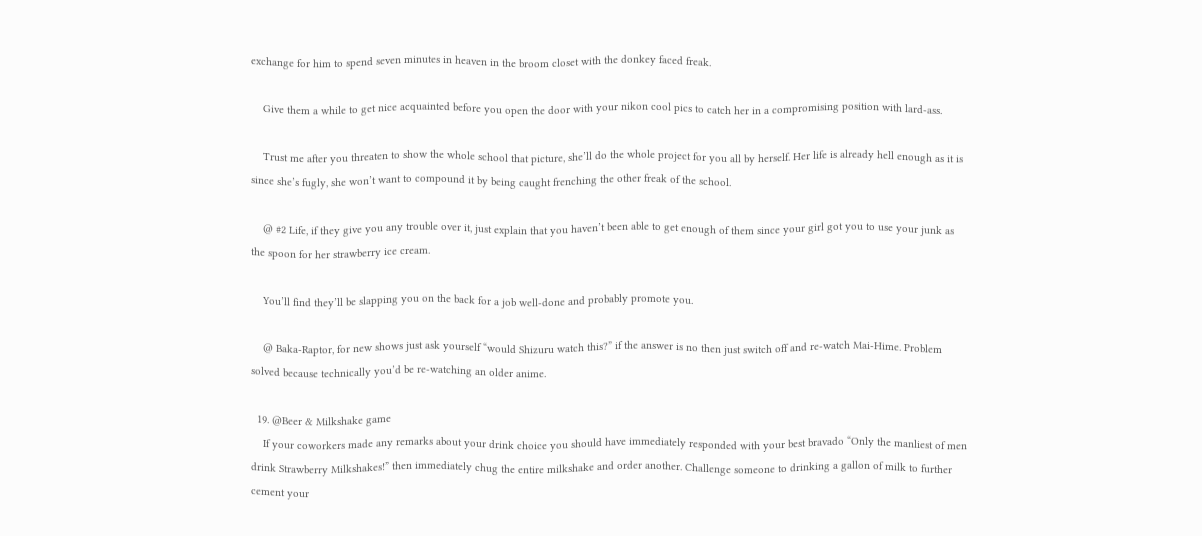exchange for him to spend seven minutes in heaven in the broom closet with the donkey faced freak.

    Give them a while to get nice acquainted before you open the door with your nikon cool pics to catch her in a compromising position with lard-ass.

    Trust me after you threaten to show the whole school that picture, she’ll do the whole project for you all by herself. Her life is already hell enough as it is since she’s fugly, she won’t want to compound it by being caught frenching the other freak of the school.

    @ #2 Life, if they give you any trouble over it, just explain that you haven’t been able to get enough of them since your girl got you to use your junk as the spoon for her strawberry ice cream.

    You’ll find they’ll be slapping you on the back for a job well-done and probably promote you.

    @ Baka-Raptor, for new shows just ask yourself “would Shizuru watch this?” if the answer is no then just switch off and re-watch Mai-Hime. Problem solved because technically you’d be re-watching an older anime.

  19. @Beer & Milkshake game
    If your coworkers made any remarks about your drink choice you should have immediately responded with your best bravado “Only the manliest of men drink Strawberry Milkshakes!” then immediately chug the entire milkshake and order another. Challenge someone to drinking a gallon of milk to further cement your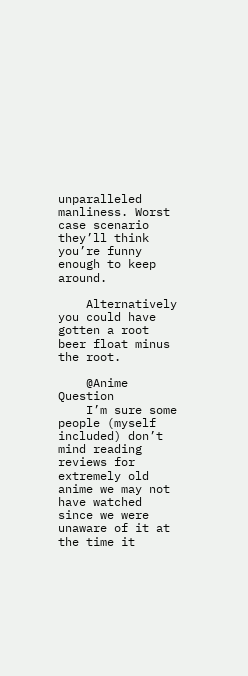unparalleled manliness. Worst case scenario they’ll think you’re funny enough to keep around.

    Alternatively you could have gotten a root beer float minus the root.

    @Anime Question
    I’m sure some people (myself included) don’t mind reading reviews for extremely old anime we may not have watched since we were unaware of it at the time it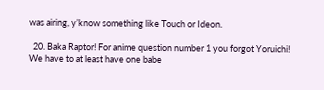was airing, y’know something like Touch or Ideon.

  20. Baka Raptor! For anime question number 1 you forgot Yoruichi! We have to at least have one babe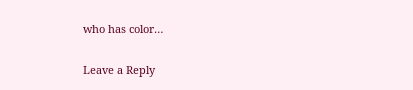who has color…

Leave a Reply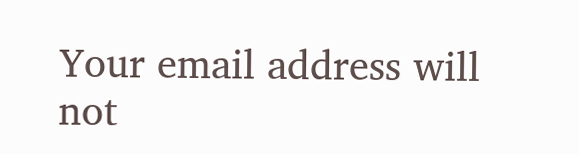Your email address will not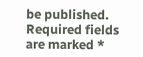be published. Required fields are marked *